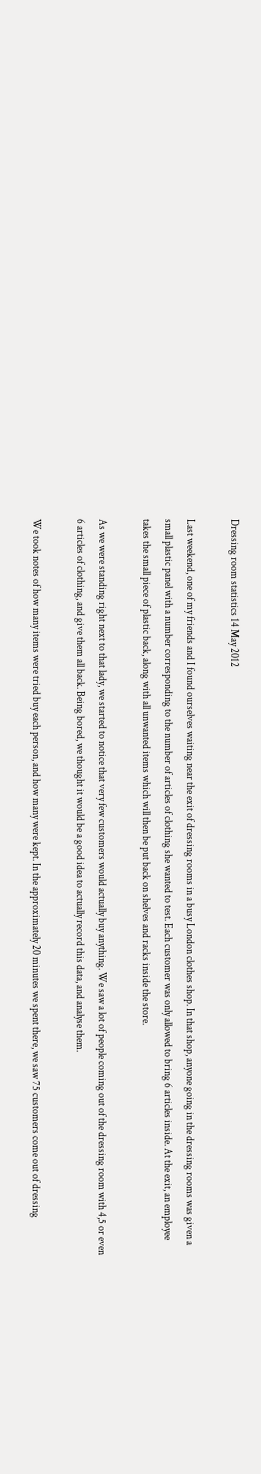Dressing room statistics 14 May 2012

Last weekend, one of my friends and I found ourselves waiting near the exit of dressing rooms in a busy London clothes shop. In that shop, anyone going in the dressing rooms was given a small plastic panel with a number corresponding to the number of articles of clothing she wanted to test. Each customer was only allowed to bring 6 articles inside. At the exit, an employee takes the small piece of plastic back, along with all unwanted items which will then be put back on shelves and racks inside the store.

As we were standing right next to that lady, we started to notice that very few customers would actually buy anything. We saw a lot of people coming out of the dressing room with 4,5 or even 6 articles of clothing, and give them all back. Being bored, we thought it would be a good idea to actually record this data, and analyse them.

We took notes of how many items were tried buy each person, and how many were kept. In the approximately 20 minutes we spent there, we saw 75 customers come out of dressing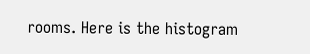rooms. Here is the histogram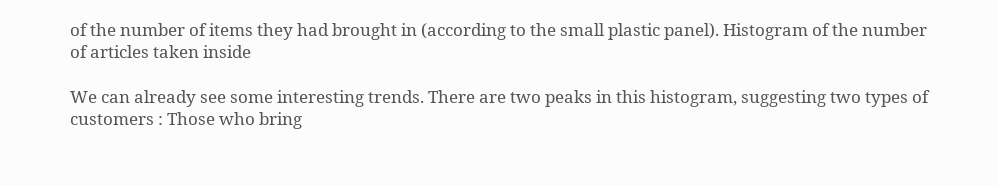of the number of items they had brought in (according to the small plastic panel). Histogram of the number of articles taken inside

We can already see some interesting trends. There are two peaks in this histogram, suggesting two types of customers : Those who bring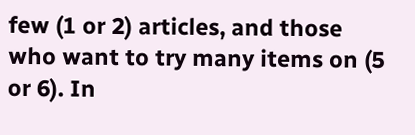few (1 or 2) articles, and those who want to try many items on (5 or 6). In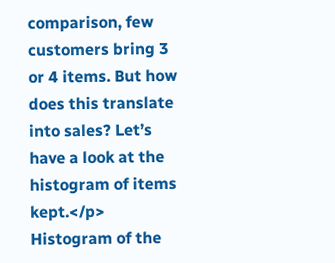comparison, few customers bring 3 or 4 items. But how does this translate into sales? Let’s have a look at the histogram of items kept.</p> Histogram of the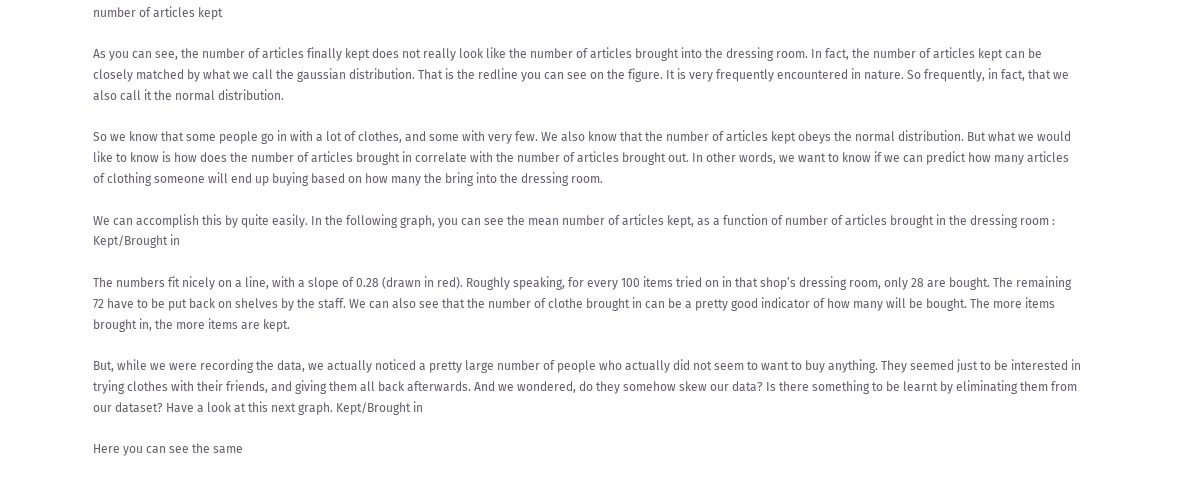number of articles kept

As you can see, the number of articles finally kept does not really look like the number of articles brought into the dressing room. In fact, the number of articles kept can be closely matched by what we call the gaussian distribution. That is the redline you can see on the figure. It is very frequently encountered in nature. So frequently, in fact, that we also call it the normal distribution.

So we know that some people go in with a lot of clothes, and some with very few. We also know that the number of articles kept obeys the normal distribution. But what we would like to know is how does the number of articles brought in correlate with the number of articles brought out. In other words, we want to know if we can predict how many articles of clothing someone will end up buying based on how many the bring into the dressing room.

We can accomplish this by quite easily. In the following graph, you can see the mean number of articles kept, as a function of number of articles brought in the dressing room : Kept/Brought in

The numbers fit nicely on a line, with a slope of 0.28 (drawn in red). Roughly speaking, for every 100 items tried on in that shop’s dressing room, only 28 are bought. The remaining 72 have to be put back on shelves by the staff. We can also see that the number of clothe brought in can be a pretty good indicator of how many will be bought. The more items brought in, the more items are kept.

But, while we were recording the data, we actually noticed a pretty large number of people who actually did not seem to want to buy anything. They seemed just to be interested in trying clothes with their friends, and giving them all back afterwards. And we wondered, do they somehow skew our data? Is there something to be learnt by eliminating them from our dataset? Have a look at this next graph. Kept/Brought in

Here you can see the same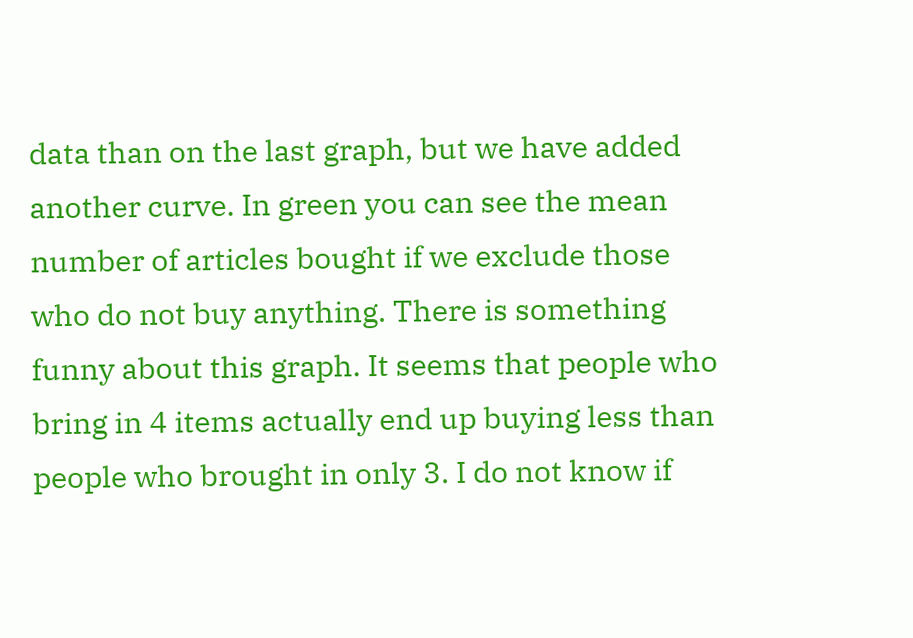data than on the last graph, but we have added another curve. In green you can see the mean number of articles bought if we exclude those who do not buy anything. There is something funny about this graph. It seems that people who bring in 4 items actually end up buying less than people who brought in only 3. I do not know if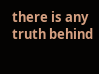there is any truth behind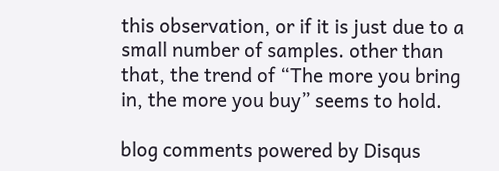this observation, or if it is just due to a small number of samples. other than that, the trend of “The more you bring in, the more you buy” seems to hold.

blog comments powered by Disqus